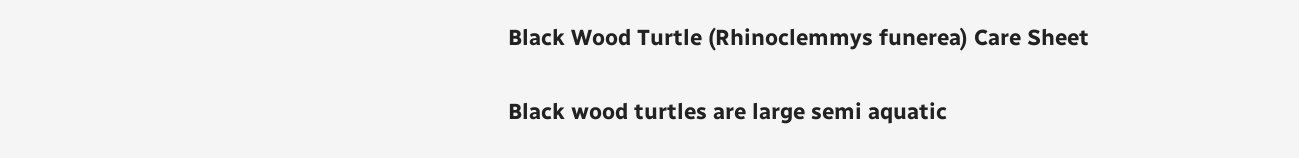Black Wood Turtle (Rhinoclemmys funerea) Care Sheet

Black wood turtles are large semi aquatic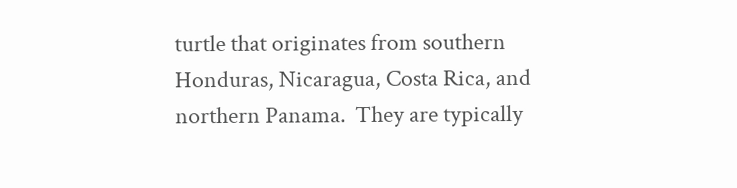turtle that originates from southern Honduras, Nicaragua, Costa Rica, and northern Panama.  They are typically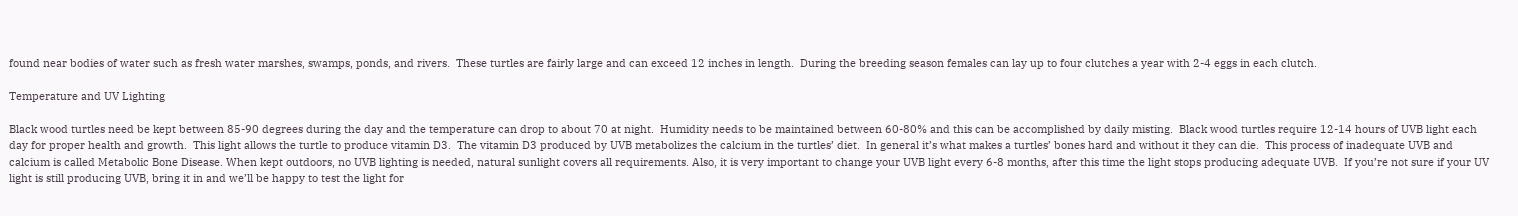found near bodies of water such as fresh water marshes, swamps, ponds, and rivers.  These turtles are fairly large and can exceed 12 inches in length.  During the breeding season females can lay up to four clutches a year with 2-4 eggs in each clutch.

Temperature and UV Lighting

Black wood turtles need be kept between 85-90 degrees during the day and the temperature can drop to about 70 at night.  Humidity needs to be maintained between 60-80% and this can be accomplished by daily misting.  Black wood turtles require 12-14 hours of UVB light each day for proper health and growth.  This light allows the turtle to produce vitamin D3.  The vitamin D3 produced by UVB metabolizes the calcium in the turtles’ diet.  In general it’s what makes a turtles’ bones hard and without it they can die.  This process of inadequate UVB and calcium is called Metabolic Bone Disease. When kept outdoors, no UVB lighting is needed, natural sunlight covers all requirements. Also, it is very important to change your UVB light every 6-8 months, after this time the light stops producing adequate UVB.  If you’re not sure if your UV light is still producing UVB, bring it in and we’ll be happy to test the light for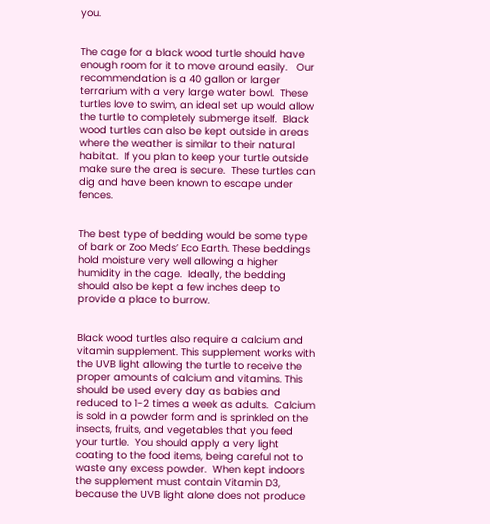you.


The cage for a black wood turtle should have enough room for it to move around easily.   Our recommendation is a 40 gallon or larger terrarium with a very large water bowl.  These turtles love to swim, an ideal set up would allow the turtle to completely submerge itself.  Black wood turtles can also be kept outside in areas where the weather is similar to their natural habitat.  If you plan to keep your turtle outside make sure the area is secure.  These turtles can dig and have been known to escape under fences.


The best type of bedding would be some type of bark or Zoo Meds’ Eco Earth. These beddings hold moisture very well allowing a higher humidity in the cage.  Ideally, the bedding should also be kept a few inches deep to provide a place to burrow.


Black wood turtles also require a calcium and vitamin supplement. This supplement works with the UVB light allowing the turtle to receive the proper amounts of calcium and vitamins. This should be used every day as babies and reduced to 1-2 times a week as adults.  Calcium is sold in a powder form and is sprinkled on the insects, fruits, and vegetables that you feed your turtle.  You should apply a very light coating to the food items, being careful not to waste any excess powder.  When kept indoors the supplement must contain Vitamin D3, because the UVB light alone does not produce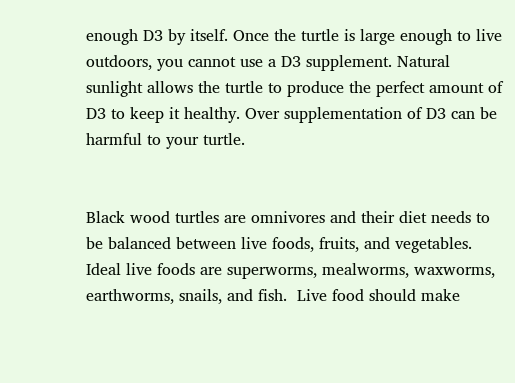enough D3 by itself. Once the turtle is large enough to live outdoors, you cannot use a D3 supplement. Natural sunlight allows the turtle to produce the perfect amount of D3 to keep it healthy. Over supplementation of D3 can be harmful to your turtle.


Black wood turtles are omnivores and their diet needs to be balanced between live foods, fruits, and vegetables.  Ideal live foods are superworms, mealworms, waxworms, earthworms, snails, and fish.  Live food should make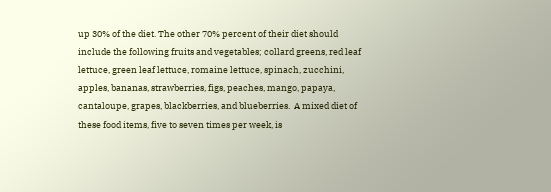up 30% of the diet. The other 70% percent of their diet should include the following fruits and vegetables; collard greens, red leaf lettuce, green leaf lettuce, romaine lettuce, spinach, zucchini, apples, bananas, strawberries, figs, peaches, mango, papaya, cantaloupe, grapes, blackberries, and blueberries.  A mixed diet of these food items, five to seven times per week, is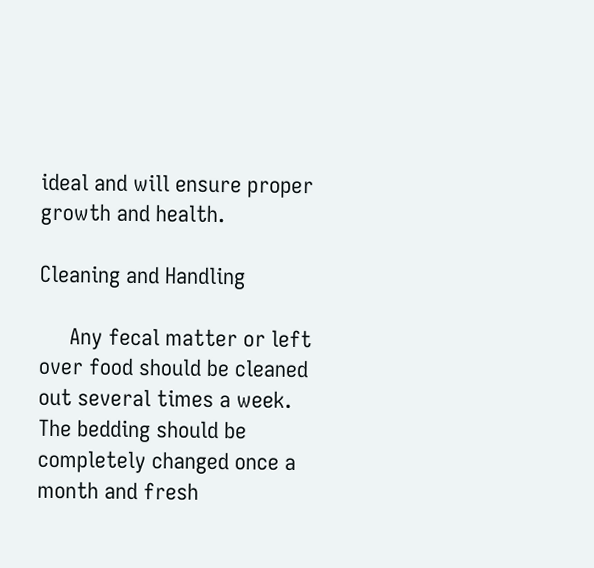ideal and will ensure proper growth and health.

Cleaning and Handling

     Any fecal matter or left over food should be cleaned out several times a week. The bedding should be completely changed once a month and fresh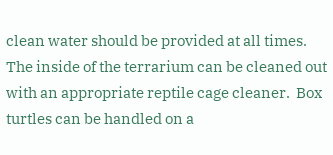clean water should be provided at all times.  The inside of the terrarium can be cleaned out with an appropriate reptile cage cleaner.  Box turtles can be handled on a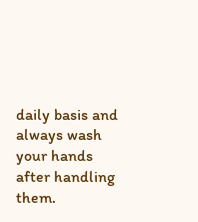daily basis and always wash your hands after handling them.